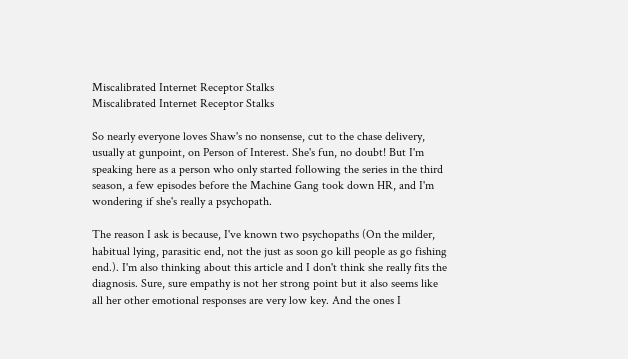Miscalibrated Internet Receptor Stalks
Miscalibrated Internet Receptor Stalks

So nearly everyone loves Shaw's no nonsense, cut to the chase delivery, usually at gunpoint, on Person of Interest. She's fun, no doubt! But I'm speaking here as a person who only started following the series in the third season, a few episodes before the Machine Gang took down HR, and I'm wondering if she's really a psychopath.

The reason I ask is because, I've known two psychopaths (On the milder, habitual lying, parasitic end, not the just as soon go kill people as go fishing end.). I'm also thinking about this article and I don't think she really fits the diagnosis. Sure, sure empathy is not her strong point but it also seems like all her other emotional responses are very low key. And the ones I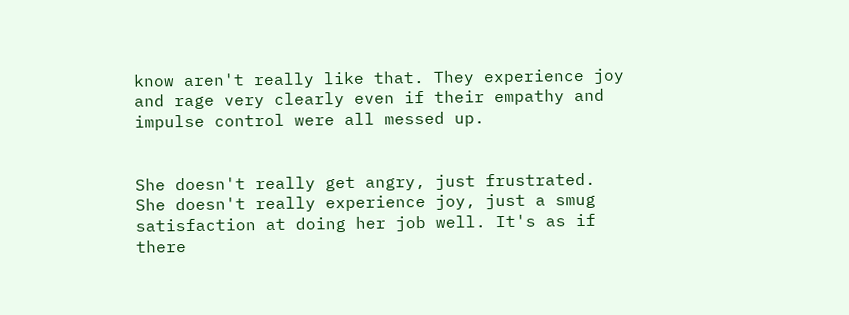know aren't really like that. They experience joy and rage very clearly even if their empathy and impulse control were all messed up.


She doesn't really get angry, just frustrated. She doesn't really experience joy, just a smug satisfaction at doing her job well. It's as if there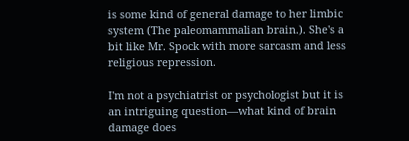is some kind of general damage to her limbic system (The paleomammalian brain.). She's a bit like Mr. Spock with more sarcasm and less religious repression.

I'm not a psychiatrist or psychologist but it is an intriguing question—what kind of brain damage does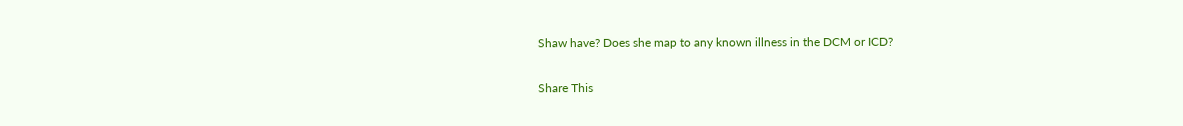Shaw have? Does she map to any known illness in the DCM or ICD?

Share This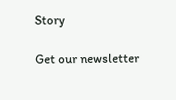Story

Get our newsletter